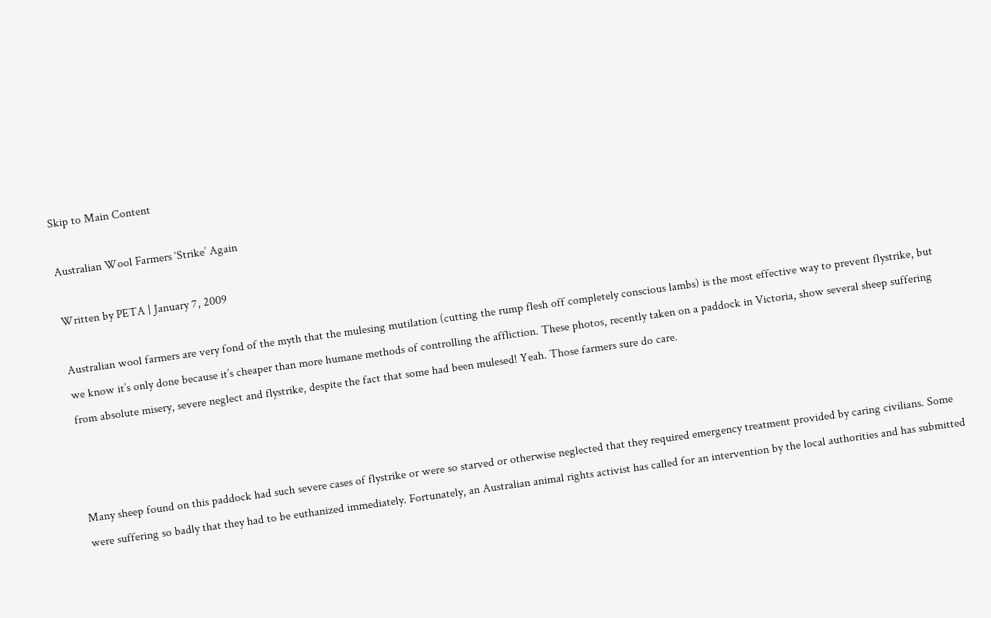Skip to Main Content

Australian Wool Farmers ‘Strike’ Again

Written by PETA | January 7, 2009

Australian wool farmers are very fond of the myth that the mulesing mutilation (cutting the rump flesh off completely conscious lambs) is the most effective way to prevent flystrike, but we know it’s only done because it’s cheaper than more humane methods of controlling the affliction. These photos, recently taken on a paddock in Victoria, show several sheep suffering from absolute misery, severe neglect and flystrike, despite the fact that some had been mulesed! Yeah. Those farmers sure do care.



Many sheep found on this paddock had such severe cases of flystrike or were so starved or otherwise neglected that they required emergency treatment provided by caring civilians. Some were suffering so badly that they had to be euthanized immediately. Fortunately, an Australian animal rights activist has called for an intervention by the local authorities and has submitted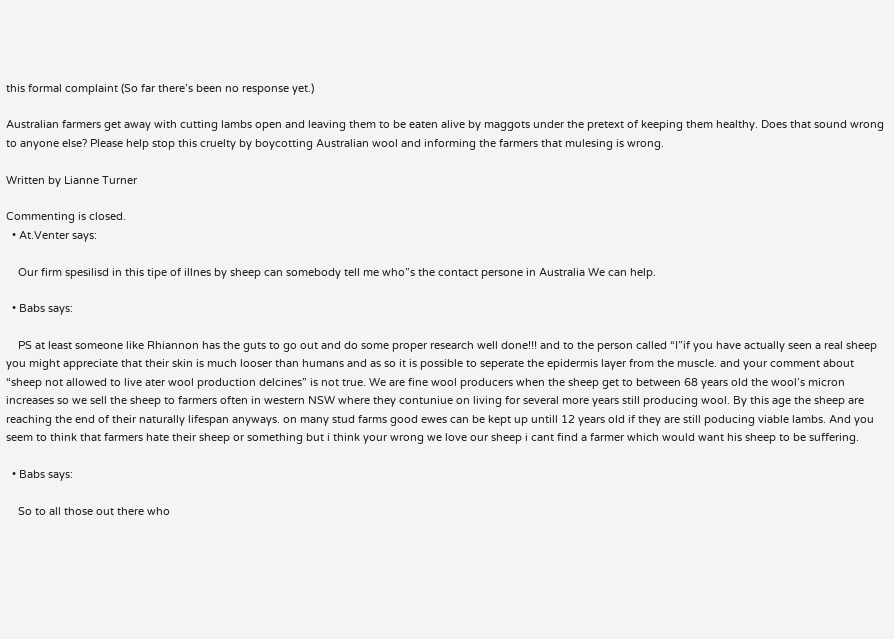this formal complaint (So far there’s been no response yet.)

Australian farmers get away with cutting lambs open and leaving them to be eaten alive by maggots under the pretext of keeping them healthy. Does that sound wrong to anyone else? Please help stop this cruelty by boycotting Australian wool and informing the farmers that mulesing is wrong.

Written by Lianne Turner

Commenting is closed.
  • At.Venter says:

    Our firm spesilisd in this tipe of illnes by sheep can somebody tell me who”s the contact persone in Australia We can help.

  • Babs says:

    PS at least someone like Rhiannon has the guts to go out and do some proper research well done!!! and to the person called “I”if you have actually seen a real sheep you might appreciate that their skin is much looser than humans and as so it is possible to seperate the epidermis layer from the muscle. and your comment about “sheep not allowed to live ater wool production delcines” is not true. We are fine wool producers when the sheep get to between 68 years old the wool’s micron increases so we sell the sheep to farmers often in western NSW where they contuniue on living for several more years still producing wool. By this age the sheep are reaching the end of their naturally lifespan anyways. on many stud farms good ewes can be kept up untill 12 years old if they are still poducing viable lambs. And you seem to think that farmers hate their sheep or something but i think your wrong we love our sheep i cant find a farmer which would want his sheep to be suffering.

  • Babs says:

    So to all those out there who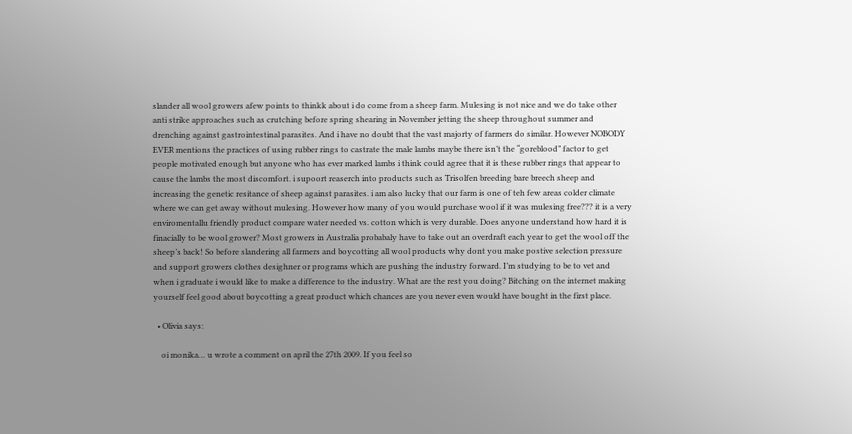slander all wool growers afew points to thinkk about i do come from a sheep farm. Mulesing is not nice and we do take other anti strike approaches such as crutching before spring shearing in November jetting the sheep throughout summer and drenching against gastrointestinal parasites. And i have no doubt that the vast majorty of farmers do similar. However NOBODY EVER mentions the practices of using rubber rings to castrate the male lambs maybe there isn’t the “goreblood” factor to get people motivated enough but anyone who has ever marked lambs i think could agree that it is these rubber rings that appear to cause the lambs the most discomfort. i supoort reaserch into products such as Trisolfen breeding bare breech sheep and increasing the genetic resitance of sheep against parasites. i am also lucky that our farm is one of teh few areas colder climate where we can get away without mulesing. However how many of you would purchase wool if it was mulesing free??? it is a very enviromentallu friendly product compare water needed vs. cotton which is very durable. Does anyone understand how hard it is finacially to be wool grower? Most growers in Australia probabaly have to take out an overdraft each year to get the wool off the sheep’s back! So before slandering all farmers and boycotting all wool products why dont you make postive selection pressure and support growers clothes desighner or programs which are pushing the industry forward. I’m studying to be to vet and when i graduate i would like to make a difference to the industry. What are the rest you doing? Bitching on the internet making yourself feel good about boycotting a great product which chances are you never even would have bought in the first place.

  • Olivia says:

    oi monika… u wrote a comment on april the 27th 2009. If you feel so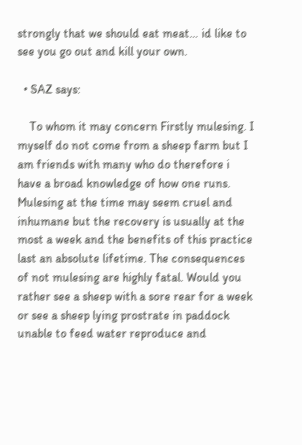strongly that we should eat meat… id like to see you go out and kill your own.

  • SAZ says:

    To whom it may concern Firstly mulesing. I myself do not come from a sheep farm but I am friends with many who do therefore i have a broad knowledge of how one runs. Mulesing at the time may seem cruel and inhumane but the recovery is usually at the most a week and the benefits of this practice last an absolute lifetime. The consequences of not mulesing are highly fatal. Would you rather see a sheep with a sore rear for a week or see a sheep lying prostrate in paddock unable to feed water reproduce and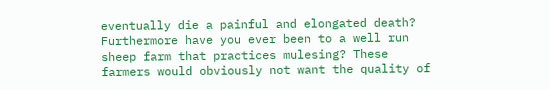eventually die a painful and elongated death? Furthermore have you ever been to a well run sheep farm that practices mulesing? These farmers would obviously not want the quality of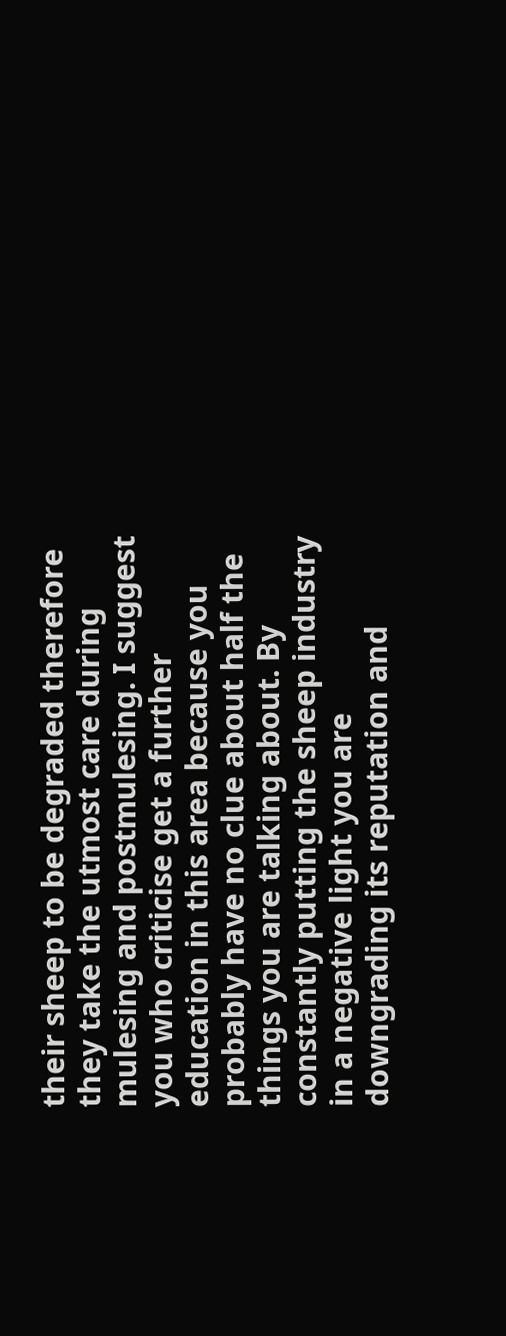their sheep to be degraded therefore they take the utmost care during mulesing and postmulesing. I suggest you who criticise get a further education in this area because you probably have no clue about half the things you are talking about. By constantly putting the sheep industry in a negative light you are downgrading its reputation and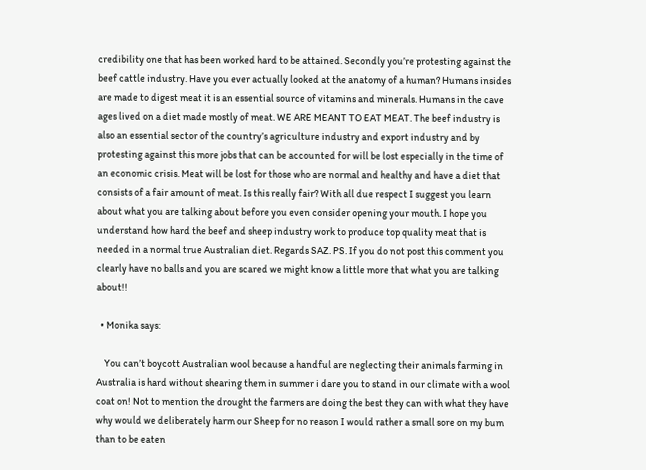credibility one that has been worked hard to be attained. Secondly you’re protesting against the beef cattle industry. Have you ever actually looked at the anatomy of a human? Humans insides are made to digest meat it is an essential source of vitamins and minerals. Humans in the cave ages lived on a diet made mostly of meat. WE ARE MEANT TO EAT MEAT. The beef industry is also an essential sector of the country’s agriculture industry and export industry and by protesting against this more jobs that can be accounted for will be lost especially in the time of an economic crisis. Meat will be lost for those who are normal and healthy and have a diet that consists of a fair amount of meat. Is this really fair? With all due respect I suggest you learn about what you are talking about before you even consider opening your mouth. I hope you understand how hard the beef and sheep industry work to produce top quality meat that is needed in a normal true Australian diet. Regards SAZ. PS. If you do not post this comment you clearly have no balls and you are scared we might know a little more that what you are talking about!!

  • Monika says:

    You can’t boycott Australian wool because a handful are neglecting their animals farming in Australia is hard without shearing them in summer i dare you to stand in our climate with a wool coat on! Not to mention the drought the farmers are doing the best they can with what they have why would we deliberately harm our Sheep for no reason I would rather a small sore on my bum than to be eaten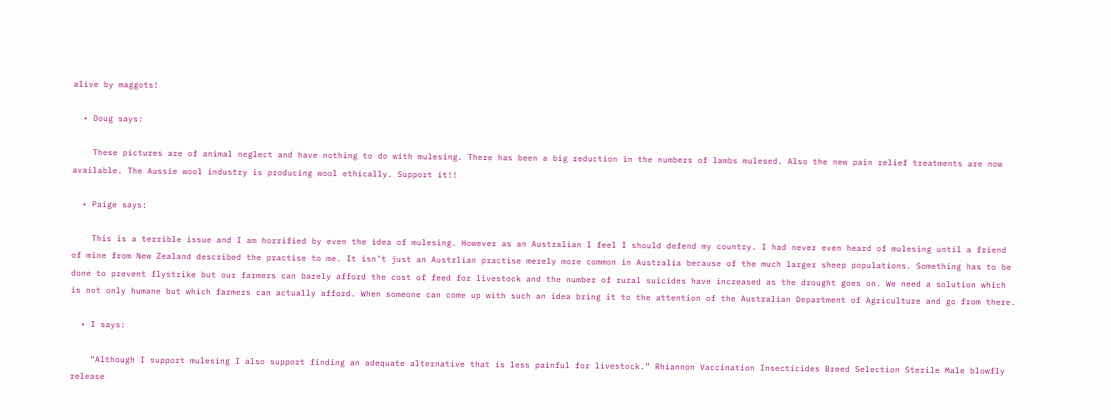alive by maggots!

  • Doug says:

    These pictures are of animal neglect and have nothing to do with mulesing. There has been a big reduction in the numbers of lambs mulesed. Also the new pain relief treatments are now available. The Aussie wool industry is producing wool ethically. Support it!!

  • Paige says:

    This is a terrible issue and I am horrified by even the idea of mulesing. However as an Australian I feel I should defend my country. I had never even heard of mulesing until a friend of mine from New Zealand described the practise to me. It isn’t just an Austrlian practise merely more common in Australia because of the much larger sheep populations. Something has to be done to prevent flystrike but our farmers can barely afford the cost of feed for livestock and the number of rural suicides have increased as the drought goes on. We need a solution which is not only humane but which farmers can actually afford. When someone can come up with such an idea bring it to the attention of the Australian Department of Agriculture and go from there.

  • I says:

    “Although I support mulesing I also support finding an adequate alternative that is less painful for livestock.” Rhiannon Vaccination Insecticides Breed Selection Sterile Male blowfly release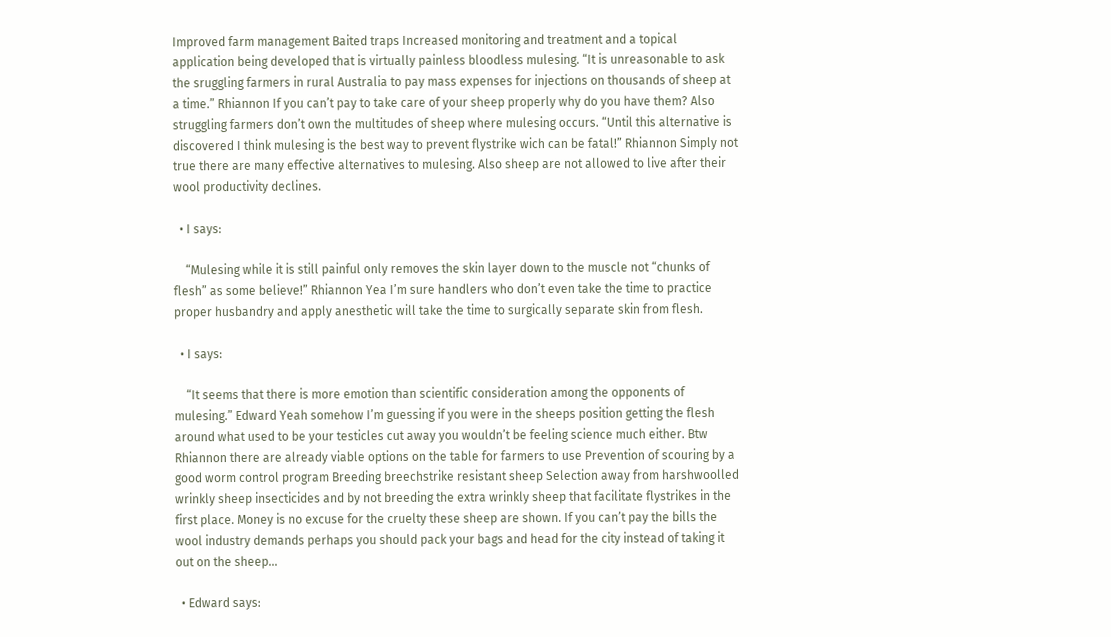Improved farm management Baited traps Increased monitoring and treatment and a topical application being developed that is virtually painless bloodless mulesing. “It is unreasonable to ask the sruggling farmers in rural Australia to pay mass expenses for injections on thousands of sheep at a time.” Rhiannon If you can’t pay to take care of your sheep properly why do you have them? Also struggling farmers don’t own the multitudes of sheep where mulesing occurs. “Until this alternative is discovered I think mulesing is the best way to prevent flystrike wich can be fatal!” Rhiannon Simply not true there are many effective alternatives to mulesing. Also sheep are not allowed to live after their wool productivity declines.

  • I says:

    “Mulesing while it is still painful only removes the skin layer down to the muscle not “chunks of flesh” as some believe!” Rhiannon Yea I’m sure handlers who don’t even take the time to practice proper husbandry and apply anesthetic will take the time to surgically separate skin from flesh.

  • I says:

    “It seems that there is more emotion than scientific consideration among the opponents of mulesing.” Edward Yeah somehow I’m guessing if you were in the sheeps position getting the flesh around what used to be your testicles cut away you wouldn’t be feeling science much either. Btw Rhiannon there are already viable options on the table for farmers to use Prevention of scouring by a good worm control program Breeding breechstrike resistant sheep Selection away from harshwoolled wrinkly sheep insecticides and by not breeding the extra wrinkly sheep that facilitate flystrikes in the first place. Money is no excuse for the cruelty these sheep are shown. If you can’t pay the bills the wool industry demands perhaps you should pack your bags and head for the city instead of taking it out on the sheep…

  • Edward says: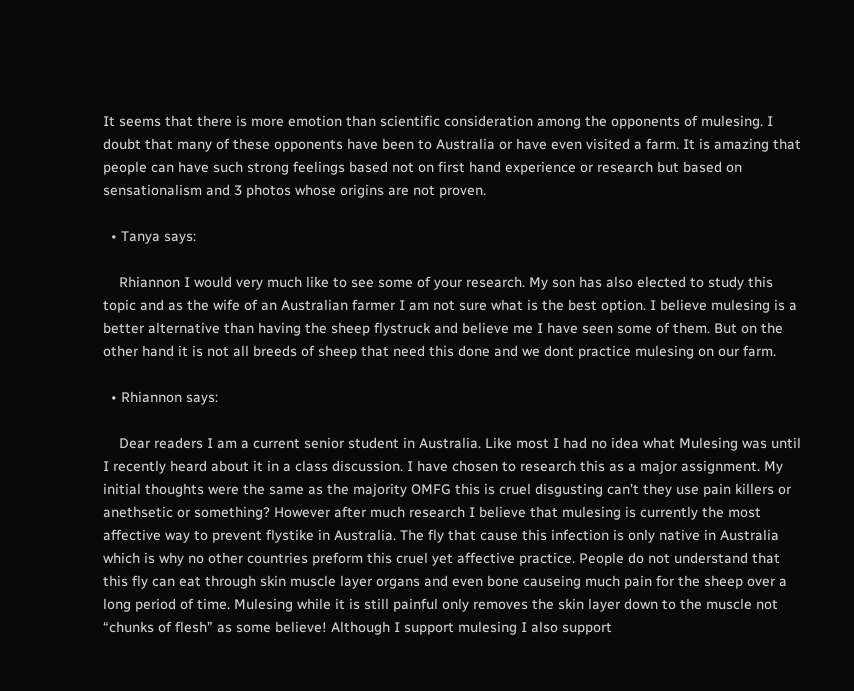It seems that there is more emotion than scientific consideration among the opponents of mulesing. I doubt that many of these opponents have been to Australia or have even visited a farm. It is amazing that people can have such strong feelings based not on first hand experience or research but based on sensationalism and 3 photos whose origins are not proven.

  • Tanya says:

    Rhiannon I would very much like to see some of your research. My son has also elected to study this topic and as the wife of an Australian farmer I am not sure what is the best option. I believe mulesing is a better alternative than having the sheep flystruck and believe me I have seen some of them. But on the other hand it is not all breeds of sheep that need this done and we dont practice mulesing on our farm.

  • Rhiannon says:

    Dear readers I am a current senior student in Australia. Like most I had no idea what Mulesing was until I recently heard about it in a class discussion. I have chosen to research this as a major assignment. My initial thoughts were the same as the majority OMFG this is cruel disgusting can’t they use pain killers or anethsetic or something? However after much research I believe that mulesing is currently the most affective way to prevent flystike in Australia. The fly that cause this infection is only native in Australia which is why no other countries preform this cruel yet affective practice. People do not understand that this fly can eat through skin muscle layer organs and even bone causeing much pain for the sheep over a long period of time. Mulesing while it is still painful only removes the skin layer down to the muscle not “chunks of flesh” as some believe! Although I support mulesing I also support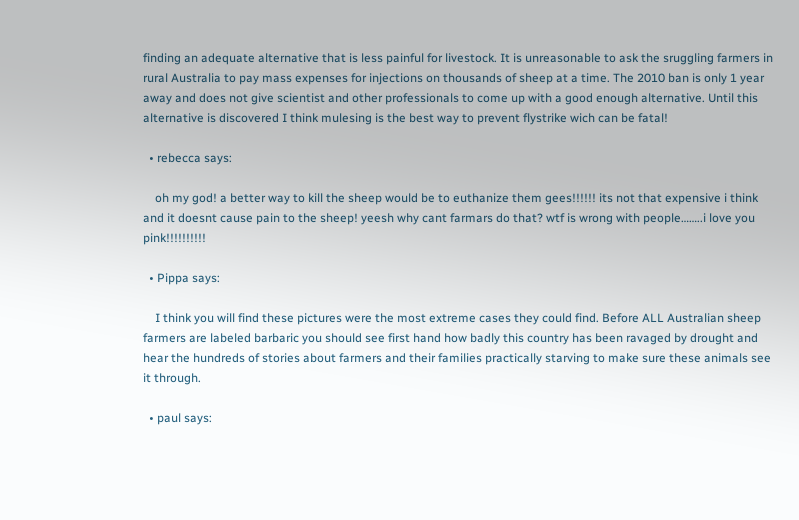finding an adequate alternative that is less painful for livestock. It is unreasonable to ask the sruggling farmers in rural Australia to pay mass expenses for injections on thousands of sheep at a time. The 2010 ban is only 1 year away and does not give scientist and other professionals to come up with a good enough alternative. Until this alternative is discovered I think mulesing is the best way to prevent flystrike wich can be fatal!

  • rebecca says:

    oh my god! a better way to kill the sheep would be to euthanize them gees!!!!!! its not that expensive i think and it doesnt cause pain to the sheep! yeesh why cant farmars do that? wtf is wrong with people……..i love you pink!!!!!!!!!!

  • Pippa says:

    I think you will find these pictures were the most extreme cases they could find. Before ALL Australian sheep farmers are labeled barbaric you should see first hand how badly this country has been ravaged by drought and hear the hundreds of stories about farmers and their families practically starving to make sure these animals see it through.

  • paul says: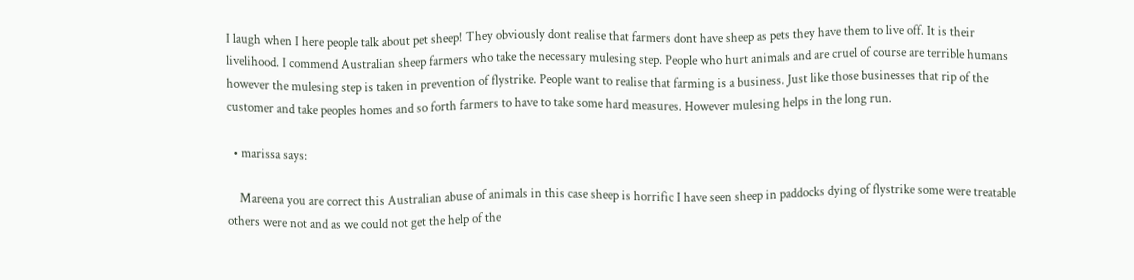I laugh when I here people talk about pet sheep! They obviously dont realise that farmers dont have sheep as pets they have them to live off. It is their livelihood. I commend Australian sheep farmers who take the necessary mulesing step. People who hurt animals and are cruel of course are terrible humans however the mulesing step is taken in prevention of flystrike. People want to realise that farming is a business. Just like those businesses that rip of the customer and take peoples homes and so forth farmers to have to take some hard measures. However mulesing helps in the long run.

  • marissa says:

    Mareena you are correct this Australian abuse of animals in this case sheep is horrific I have seen sheep in paddocks dying of flystrike some were treatable others were not and as we could not get the help of the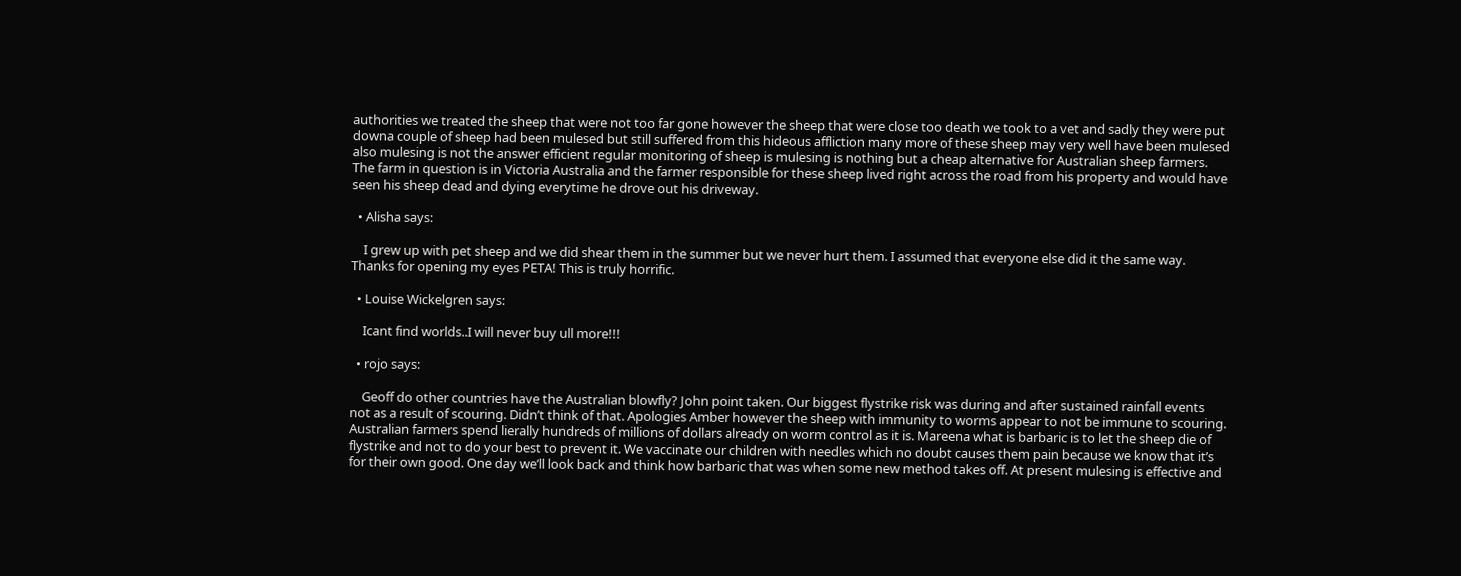authorities we treated the sheep that were not too far gone however the sheep that were close too death we took to a vet and sadly they were put downa couple of sheep had been mulesed but still suffered from this hideous affliction many more of these sheep may very well have been mulesed also mulesing is not the answer efficient regular monitoring of sheep is mulesing is nothing but a cheap alternative for Australian sheep farmers. The farm in question is in Victoria Australia and the farmer responsible for these sheep lived right across the road from his property and would have seen his sheep dead and dying everytime he drove out his driveway.

  • Alisha says:

    I grew up with pet sheep and we did shear them in the summer but we never hurt them. I assumed that everyone else did it the same way. Thanks for opening my eyes PETA! This is truly horrific.

  • Louise Wickelgren says:

    Icant find worlds..I will never buy ull more!!!

  • rojo says:

    Geoff do other countries have the Australian blowfly? John point taken. Our biggest flystrike risk was during and after sustained rainfall events not as a result of scouring. Didn’t think of that. Apologies Amber however the sheep with immunity to worms appear to not be immune to scouring. Australian farmers spend lierally hundreds of millions of dollars already on worm control as it is. Mareena what is barbaric is to let the sheep die of flystrike and not to do your best to prevent it. We vaccinate our children with needles which no doubt causes them pain because we know that it’s for their own good. One day we’ll look back and think how barbaric that was when some new method takes off. At present mulesing is effective and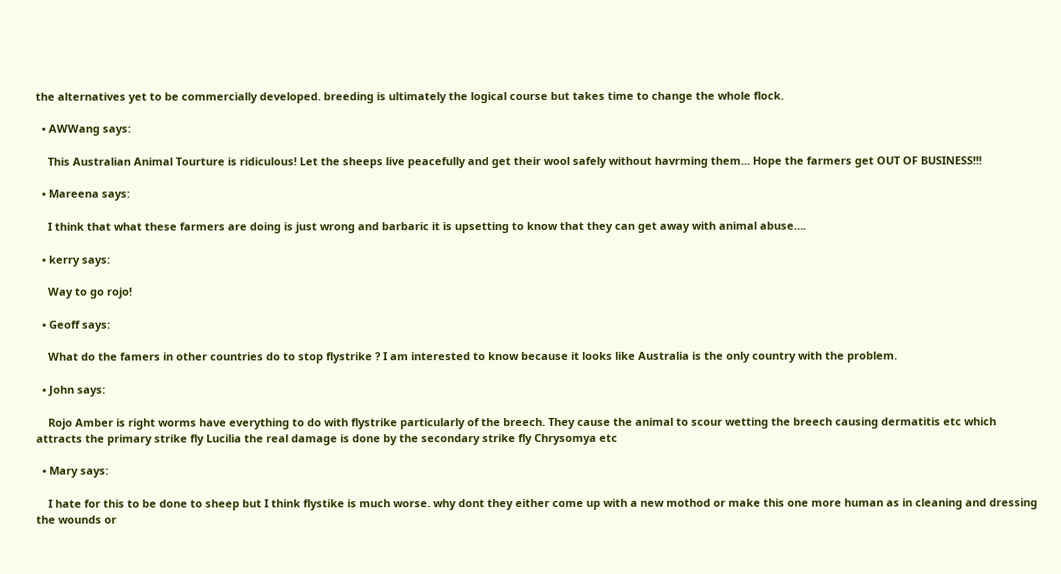the alternatives yet to be commercially developed. breeding is ultimately the logical course but takes time to change the whole flock.

  • AWWang says:

    This Australian Animal Tourture is ridiculous! Let the sheeps live peacefully and get their wool safely without havrming them… Hope the farmers get OUT OF BUSINESS!!!

  • Mareena says:

    I think that what these farmers are doing is just wrong and barbaric it is upsetting to know that they can get away with animal abuse….

  • kerry says:

    Way to go rojo!

  • Geoff says:

    What do the famers in other countries do to stop flystrike ? I am interested to know because it looks like Australia is the only country with the problem.

  • John says:

    Rojo Amber is right worms have everything to do with flystrike particularly of the breech. They cause the animal to scour wetting the breech causing dermatitis etc which attracts the primary strike fly Lucilia the real damage is done by the secondary strike fly Chrysomya etc

  • Mary says:

    I hate for this to be done to sheep but I think flystike is much worse. why dont they either come up with a new mothod or make this one more human as in cleaning and dressing the wounds or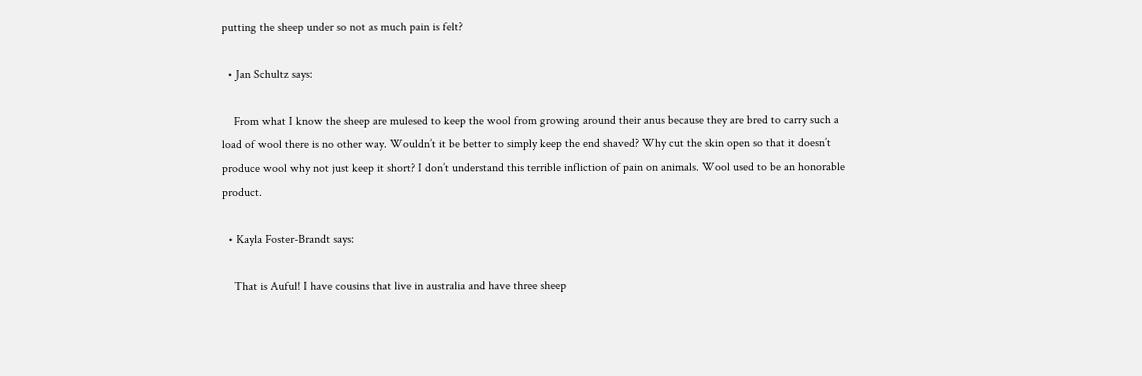putting the sheep under so not as much pain is felt?

  • Jan Schultz says:

    From what I know the sheep are mulesed to keep the wool from growing around their anus because they are bred to carry such a load of wool there is no other way. Wouldn’t it be better to simply keep the end shaved? Why cut the skin open so that it doesn’t produce wool why not just keep it short? I don’t understand this terrible infliction of pain on animals. Wool used to be an honorable product.

  • Kayla Foster-Brandt says:

    That is Auful! I have cousins that live in australia and have three sheep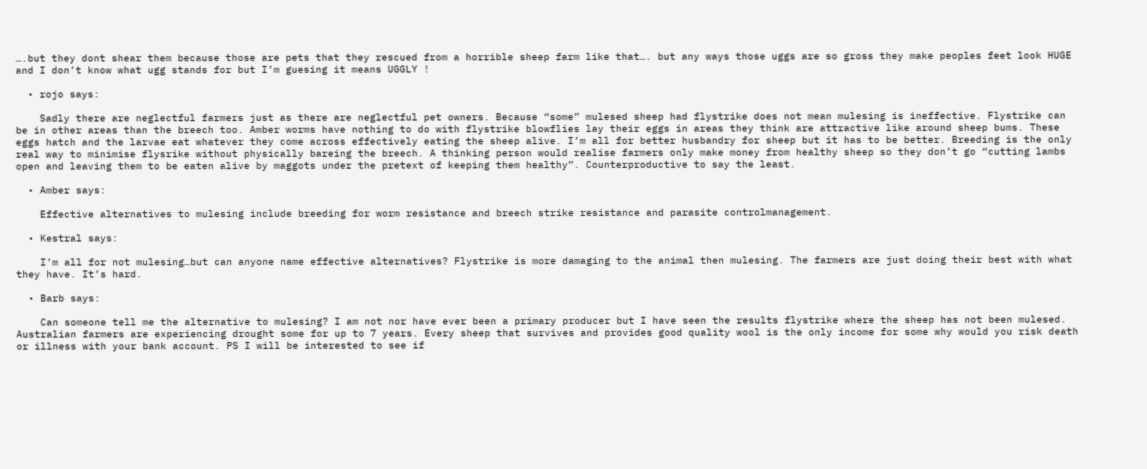….but they dont shear them because those are pets that they rescued from a horrible sheep farm like that…. but any ways those uggs are so gross they make peoples feet look HUGE and I don’t know what ugg stands for but I’m guesing it means UGGLY !

  • rojo says:

    Sadly there are neglectful farmers just as there are neglectful pet owners. Because “some” mulesed sheep had flystrike does not mean mulesing is ineffective. Flystrike can be in other areas than the breech too. Amber worms have nothing to do with flystrike blowflies lay their eggs in areas they think are attractive like around sheep bums. These eggs hatch and the larvae eat whatever they come across effectively eating the sheep alive. I’m all for better husbandry for sheep but it has to be better. Breeding is the only real way to minimise flysrike without physically bareing the breech. A thinking person would realise farmers only make money from healthy sheep so they don’t go “cutting lambs open and leaving them to be eaten alive by maggots under the pretext of keeping them healthy”. Counterproductive to say the least.

  • Amber says:

    Effective alternatives to mulesing include breeding for worm resistance and breech strike resistance and parasite controlmanagement.

  • Kestral says:

    I’m all for not mulesing…but can anyone name effective alternatives? Flystrike is more damaging to the animal then mulesing. The farmers are just doing their best with what they have. It’s hard.

  • Barb says:

    Can someone tell me the alternative to mulesing? I am not nor have ever been a primary producer but I have seen the results flystrike where the sheep has not been mulesed. Australian farmers are experiencing drought some for up to 7 years. Every sheep that survives and provides good quality wool is the only income for some why would you risk death or illness with your bank account. PS I will be interested to see if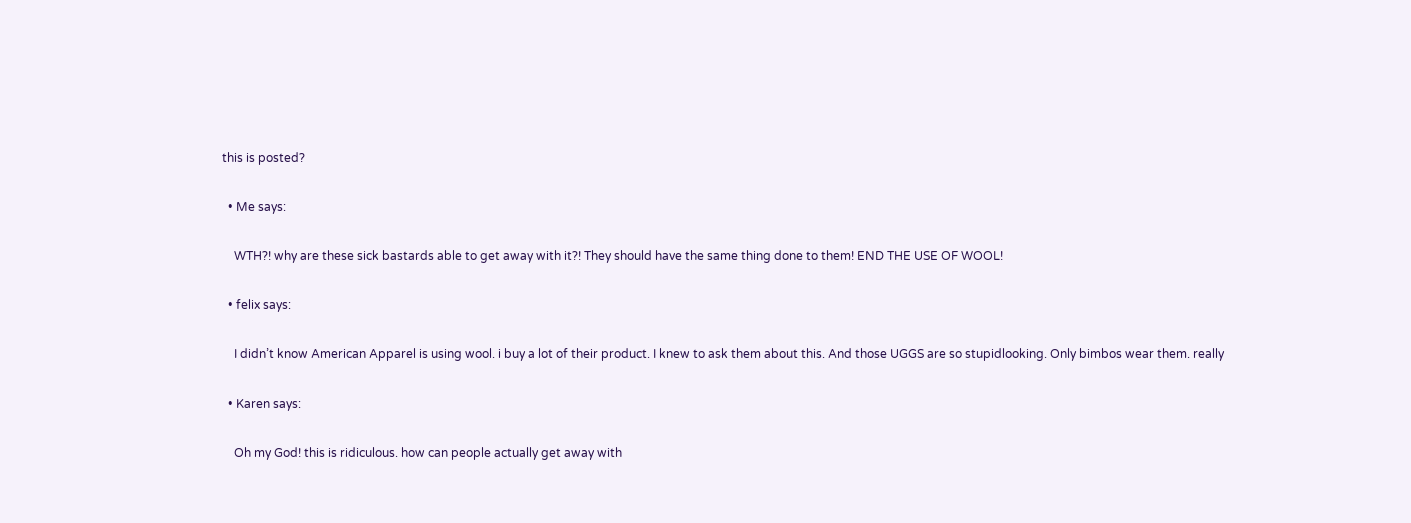this is posted?

  • Me says:

    WTH?! why are these sick bastards able to get away with it?! They should have the same thing done to them! END THE USE OF WOOL!

  • felix says:

    I didn’t know American Apparel is using wool. i buy a lot of their product. I knew to ask them about this. And those UGGS are so stupidlooking. Only bimbos wear them. really

  • Karen says:

    Oh my God! this is ridiculous. how can people actually get away with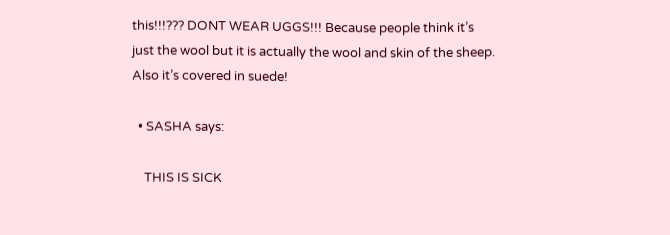this!!!??? DONT WEAR UGGS!!! Because people think it’s just the wool but it is actually the wool and skin of the sheep. Also it’s covered in suede!

  • SASHA says:

    THIS IS SICK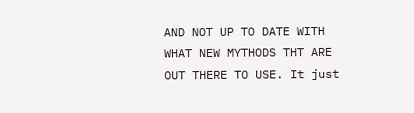AND NOT UP TO DATE WITH WHAT NEW MYTHODS THT ARE OUT THERE TO USE. It just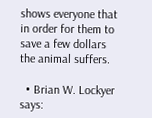shows everyone that in order for them to save a few dollars the animal suffers.

  • Brian W. Lockyer says: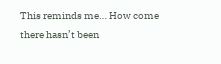This reminds me… How come there hasn’t been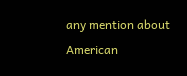any mention about American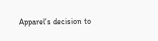Apparel’s decision to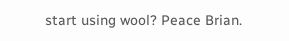start using wool? Peace Brian.